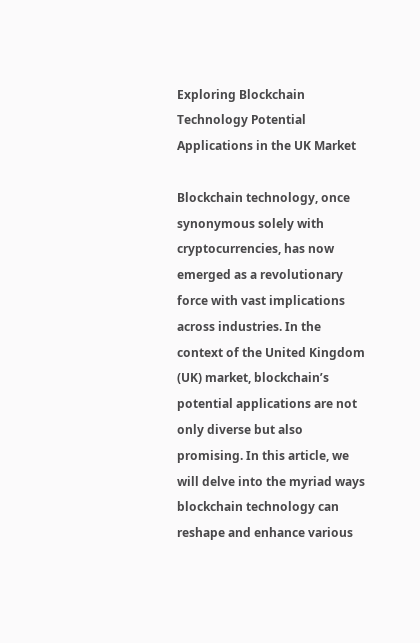Exploring Blockchain Technology Potential Applications in the UK Market

Blockchain technology, once synonymous solely with cryptocurrencies, has now emerged as a revolutionary force with vast implications across industries. In the context of the United Kingdom (UK) market, blockchain’s potential applications are not only diverse but also promising. In this article, we will delve into the myriad ways blockchain technology can reshape and enhance various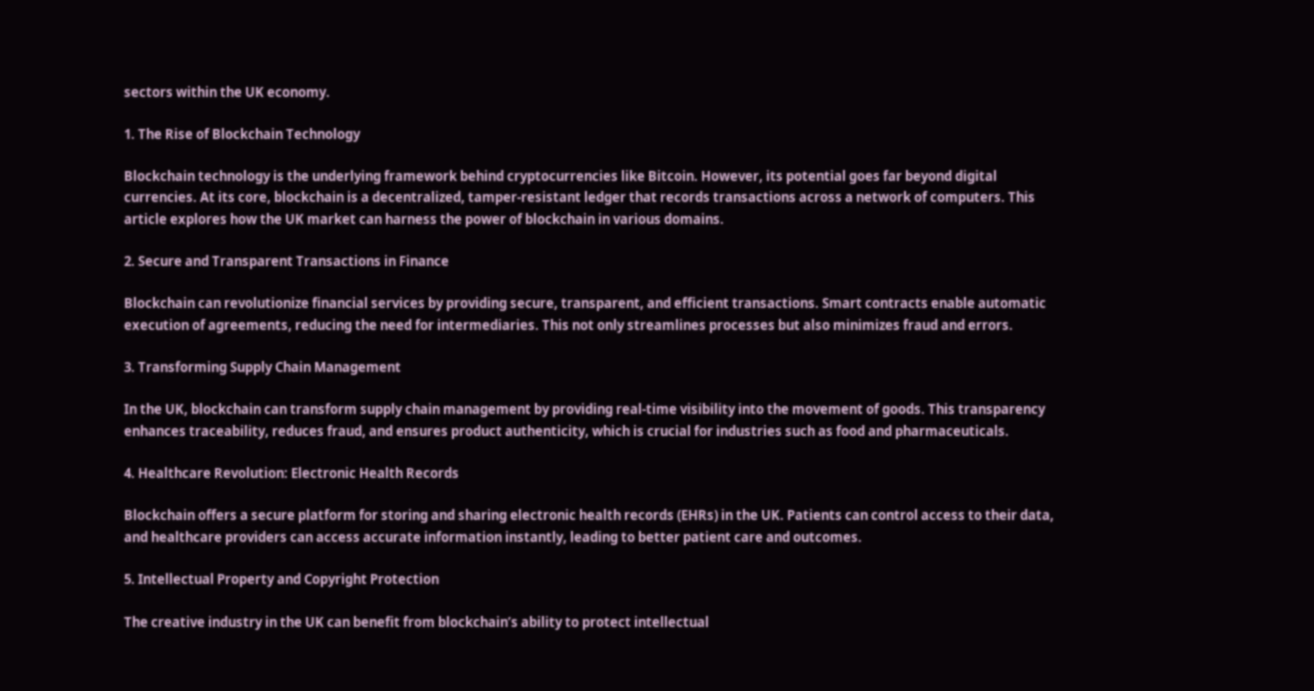sectors within the UK economy.

1. The Rise of Blockchain Technology

Blockchain technology is the underlying framework behind cryptocurrencies like Bitcoin. However, its potential goes far beyond digital currencies. At its core, blockchain is a decentralized, tamper-resistant ledger that records transactions across a network of computers. This article explores how the UK market can harness the power of blockchain in various domains.

2. Secure and Transparent Transactions in Finance

Blockchain can revolutionize financial services by providing secure, transparent, and efficient transactions. Smart contracts enable automatic execution of agreements, reducing the need for intermediaries. This not only streamlines processes but also minimizes fraud and errors.

3. Transforming Supply Chain Management

In the UK, blockchain can transform supply chain management by providing real-time visibility into the movement of goods. This transparency enhances traceability, reduces fraud, and ensures product authenticity, which is crucial for industries such as food and pharmaceuticals.

4. Healthcare Revolution: Electronic Health Records

Blockchain offers a secure platform for storing and sharing electronic health records (EHRs) in the UK. Patients can control access to their data, and healthcare providers can access accurate information instantly, leading to better patient care and outcomes.

5. Intellectual Property and Copyright Protection

The creative industry in the UK can benefit from blockchain’s ability to protect intellectual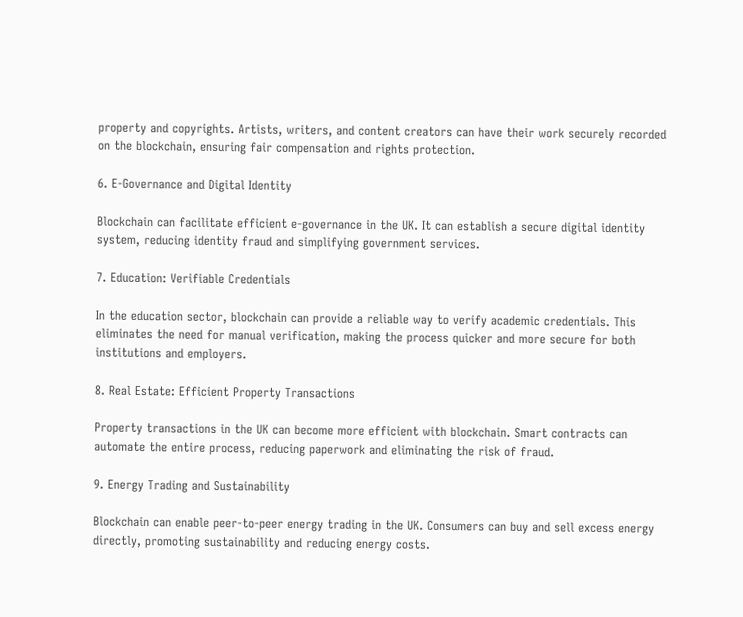property and copyrights. Artists, writers, and content creators can have their work securely recorded on the blockchain, ensuring fair compensation and rights protection.

6. E-Governance and Digital Identity

Blockchain can facilitate efficient e-governance in the UK. It can establish a secure digital identity system, reducing identity fraud and simplifying government services.

7. Education: Verifiable Credentials

In the education sector, blockchain can provide a reliable way to verify academic credentials. This eliminates the need for manual verification, making the process quicker and more secure for both institutions and employers.

8. Real Estate: Efficient Property Transactions

Property transactions in the UK can become more efficient with blockchain. Smart contracts can automate the entire process, reducing paperwork and eliminating the risk of fraud.

9. Energy Trading and Sustainability

Blockchain can enable peer-to-peer energy trading in the UK. Consumers can buy and sell excess energy directly, promoting sustainability and reducing energy costs.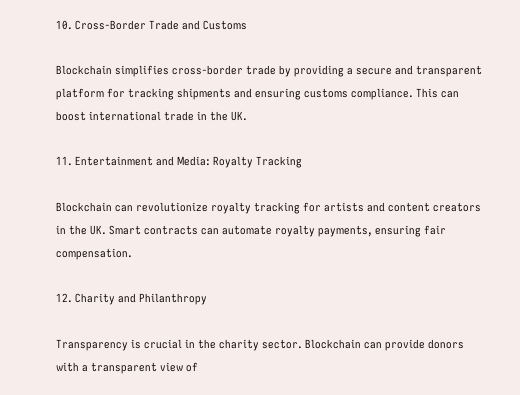10. Cross-Border Trade and Customs

Blockchain simplifies cross-border trade by providing a secure and transparent platform for tracking shipments and ensuring customs compliance. This can boost international trade in the UK.

11. Entertainment and Media: Royalty Tracking

Blockchain can revolutionize royalty tracking for artists and content creators in the UK. Smart contracts can automate royalty payments, ensuring fair compensation.

12. Charity and Philanthropy

Transparency is crucial in the charity sector. Blockchain can provide donors with a transparent view of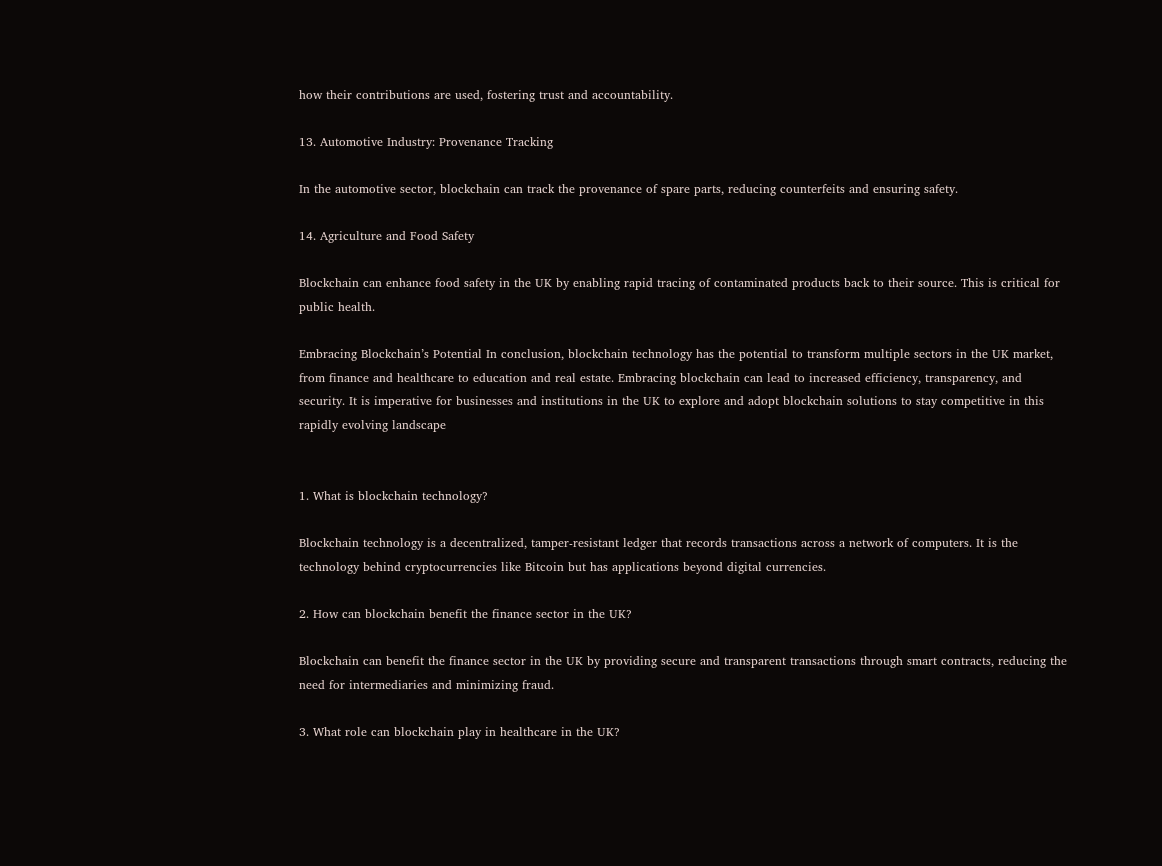how their contributions are used, fostering trust and accountability.

13. Automotive Industry: Provenance Tracking

In the automotive sector, blockchain can track the provenance of spare parts, reducing counterfeits and ensuring safety.

14. Agriculture and Food Safety

Blockchain can enhance food safety in the UK by enabling rapid tracing of contaminated products back to their source. This is critical for public health.

Embracing Blockchain’s Potential In conclusion, blockchain technology has the potential to transform multiple sectors in the UK market, from finance and healthcare to education and real estate. Embracing blockchain can lead to increased efficiency, transparency, and security. It is imperative for businesses and institutions in the UK to explore and adopt blockchain solutions to stay competitive in this rapidly evolving landscape


1. What is blockchain technology?

Blockchain technology is a decentralized, tamper-resistant ledger that records transactions across a network of computers. It is the technology behind cryptocurrencies like Bitcoin but has applications beyond digital currencies.

2. How can blockchain benefit the finance sector in the UK?

Blockchain can benefit the finance sector in the UK by providing secure and transparent transactions through smart contracts, reducing the need for intermediaries and minimizing fraud.

3. What role can blockchain play in healthcare in the UK?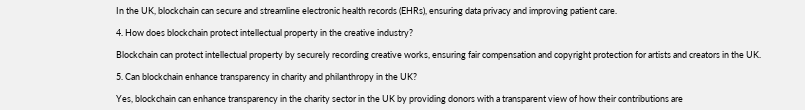In the UK, blockchain can secure and streamline electronic health records (EHRs), ensuring data privacy and improving patient care.

4. How does blockchain protect intellectual property in the creative industry?

Blockchain can protect intellectual property by securely recording creative works, ensuring fair compensation and copyright protection for artists and creators in the UK.

5. Can blockchain enhance transparency in charity and philanthropy in the UK?

Yes, blockchain can enhance transparency in the charity sector in the UK by providing donors with a transparent view of how their contributions are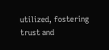utilized, fostering trust and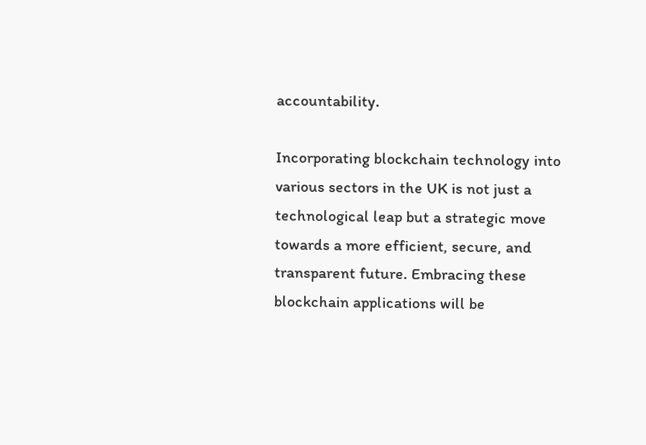accountability.

Incorporating blockchain technology into various sectors in the UK is not just a technological leap but a strategic move towards a more efficient, secure, and transparent future. Embracing these blockchain applications will be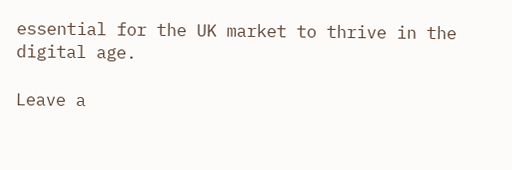essential for the UK market to thrive in the digital age.

Leave a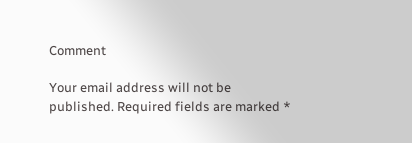Comment

Your email address will not be published. Required fields are marked *